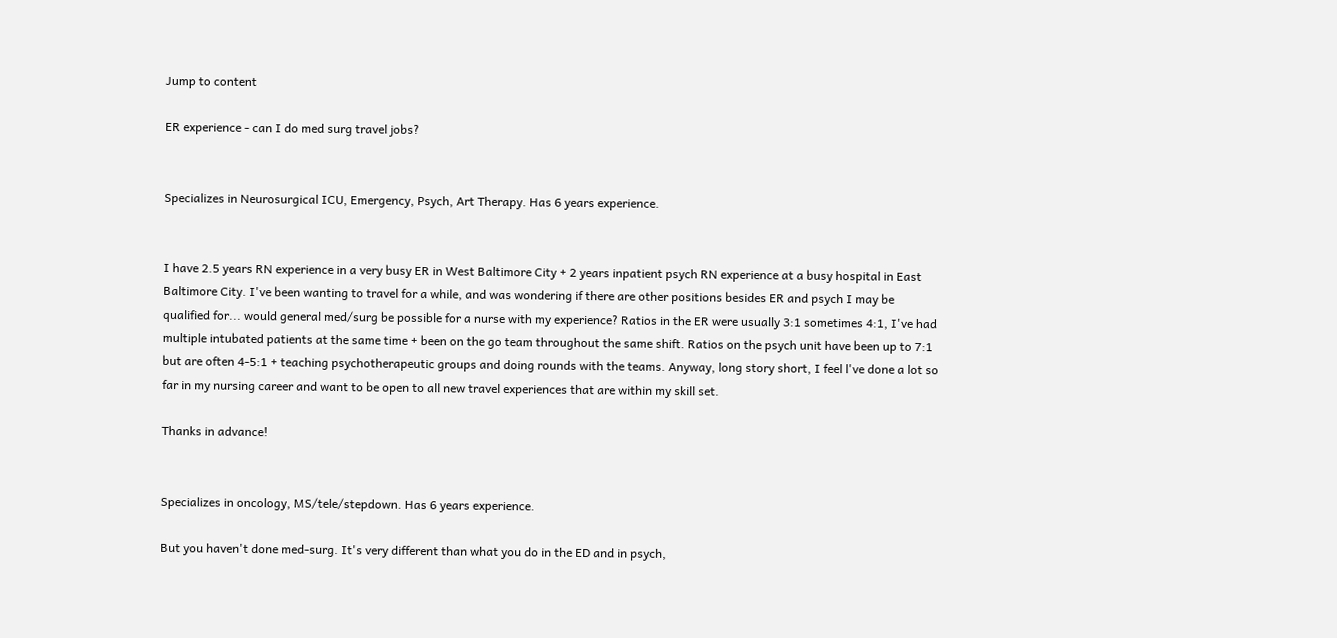Jump to content

ER experience - can I do med surg travel jobs?


Specializes in Neurosurgical ICU, Emergency, Psych, Art Therapy. Has 6 years experience.


I have 2.5 years RN experience in a very busy ER in West Baltimore City + 2 years inpatient psych RN experience at a busy hospital in East Baltimore City. I've been wanting to travel for a while, and was wondering if there are other positions besides ER and psych I may be qualified for... would general med/surg be possible for a nurse with my experience? Ratios in the ER were usually 3:1 sometimes 4:1, I've had multiple intubated patients at the same time + been on the go team throughout the same shift. Ratios on the psych unit have been up to 7:1 but are often 4-5:1 + teaching psychotherapeutic groups and doing rounds with the teams. Anyway, long story short, I feel l've done a lot so far in my nursing career and want to be open to all new travel experiences that are within my skill set.

Thanks in advance!


Specializes in oncology, MS/tele/stepdown. Has 6 years experience.

But you haven't done med-surg. It's very different than what you do in the ED and in psych,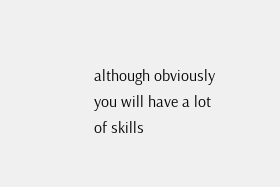although obviously you will have a lot of skills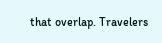that overlap. Travelers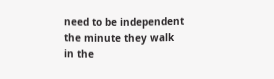need to be independent the minute they walk in the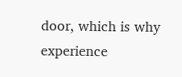door, which is why experience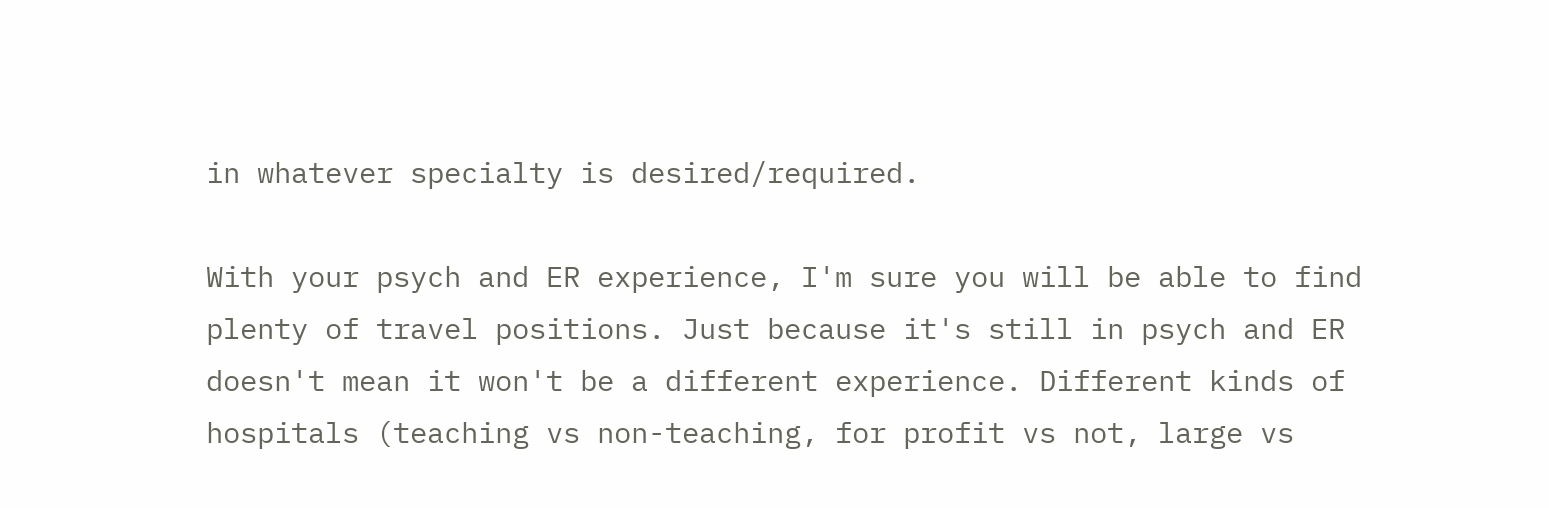in whatever specialty is desired/required.

With your psych and ER experience, I'm sure you will be able to find plenty of travel positions. Just because it's still in psych and ER doesn't mean it won't be a different experience. Different kinds of hospitals (teaching vs non-teaching, for profit vs not, large vs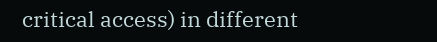critical access) in different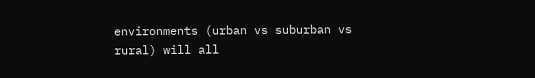environments (urban vs suburban vs rural) will all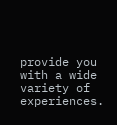provide you with a wide variety of experiences.